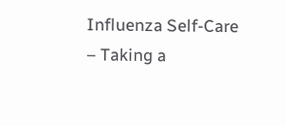Influenza Self-Care – Taking a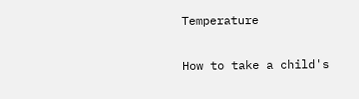Temperature

How to take a child's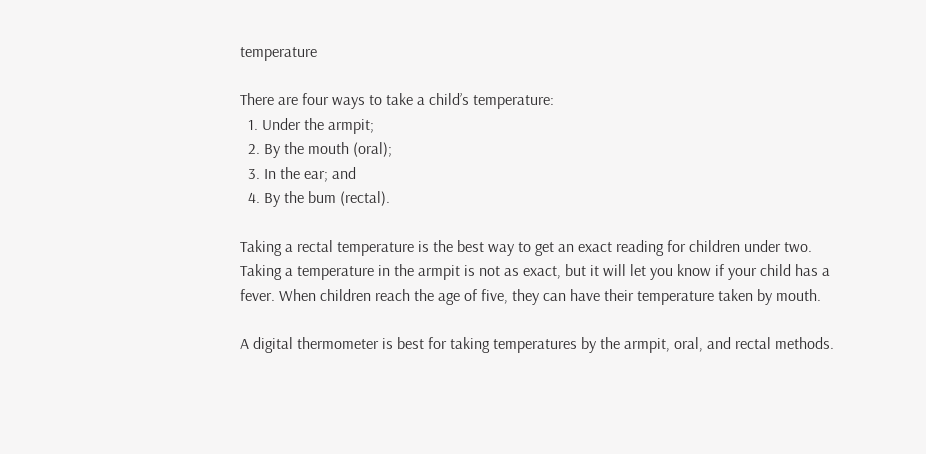temperature

There are four ways to take a child’s temperature:
  1. Under the armpit;
  2. By the mouth (oral);
  3. In the ear; and
  4. By the bum (rectal).

Taking a rectal temperature is the best way to get an exact reading for children under two. Taking a temperature in the armpit is not as exact, but it will let you know if your child has a fever. When children reach the age of five, they can have their temperature taken by mouth.

A digital thermometer is best for taking temperatures by the armpit, oral, and rectal methods.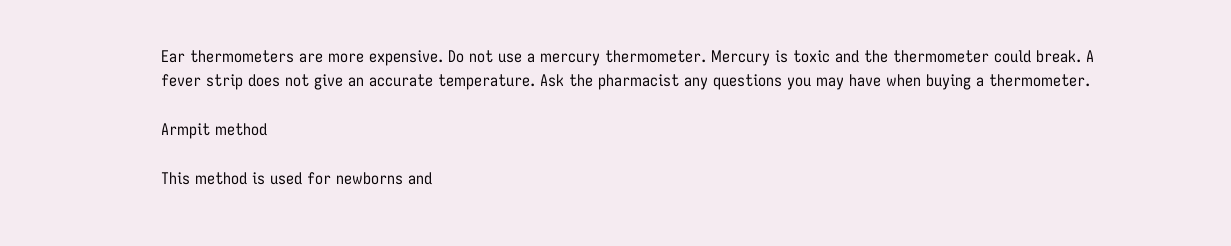Ear thermometers are more expensive. Do not use a mercury thermometer. Mercury is toxic and the thermometer could break. A fever strip does not give an accurate temperature. Ask the pharmacist any questions you may have when buying a thermometer.

Armpit method

This method is used for newborns and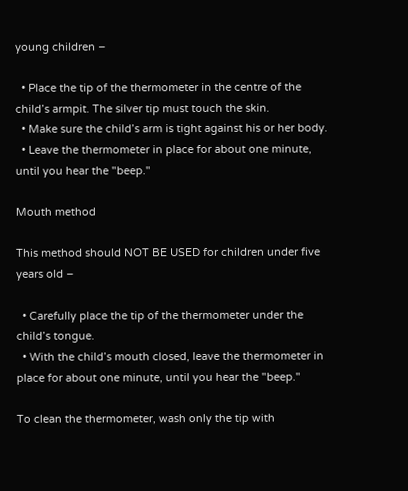young children –

  • Place the tip of the thermometer in the centre of the child’s armpit. The silver tip must touch the skin.
  • Make sure the child’s arm is tight against his or her body.
  • Leave the thermometer in place for about one minute, until you hear the "beep."

Mouth method

This method should NOT BE USED for children under five years old –

  • Carefully place the tip of the thermometer under the child’s tongue.
  • With the child’s mouth closed, leave the thermometer in place for about one minute, until you hear the "beep."

To clean the thermometer, wash only the tip with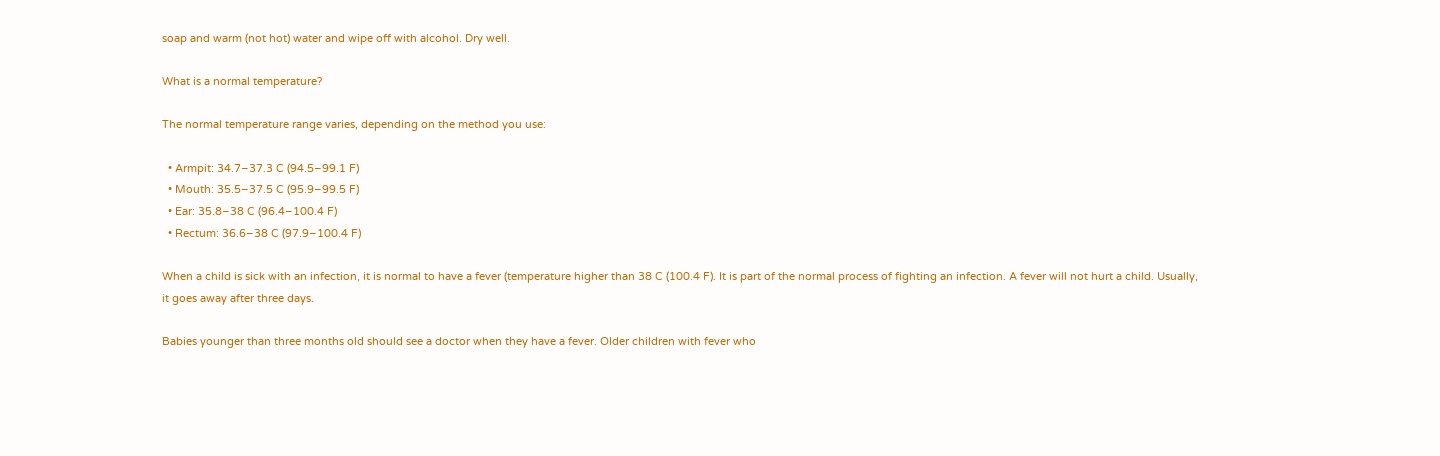soap and warm (not hot) water and wipe off with alcohol. Dry well.

What is a normal temperature?

The normal temperature range varies, depending on the method you use:

  • Armpit: 34.7–37.3 C (94.5–99.1 F)
  • Mouth: 35.5–37.5 C (95.9–99.5 F)
  • Ear: 35.8–38 C (96.4–100.4 F)
  • Rectum: 36.6–38 C (97.9–100.4 F)

When a child is sick with an infection, it is normal to have a fever (temperature higher than 38 C (100.4 F). It is part of the normal process of fighting an infection. A fever will not hurt a child. Usually, it goes away after three days.

Babies younger than three months old should see a doctor when they have a fever. Older children with fever who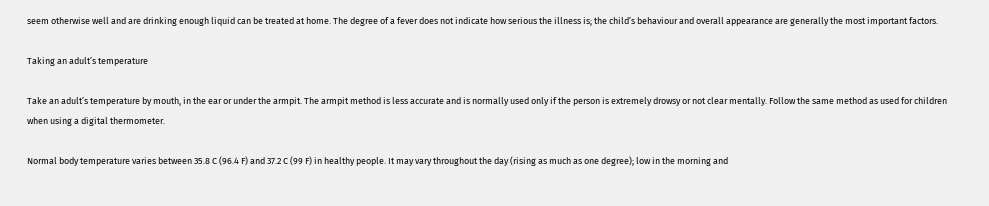seem otherwise well and are drinking enough liquid can be treated at home. The degree of a fever does not indicate how serious the illness is; the child’s behaviour and overall appearance are generally the most important factors.

Taking an adult’s temperature

Take an adult’s temperature by mouth, in the ear or under the armpit. The armpit method is less accurate and is normally used only if the person is extremely drowsy or not clear mentally. Follow the same method as used for children when using a digital thermometer.

Normal body temperature varies between 35.8 C (96.4 F) and 37.2 C (99 F) in healthy people. It may vary throughout the day (rising as much as one degree); low in the morning and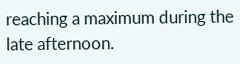reaching a maximum during the late afternoon.